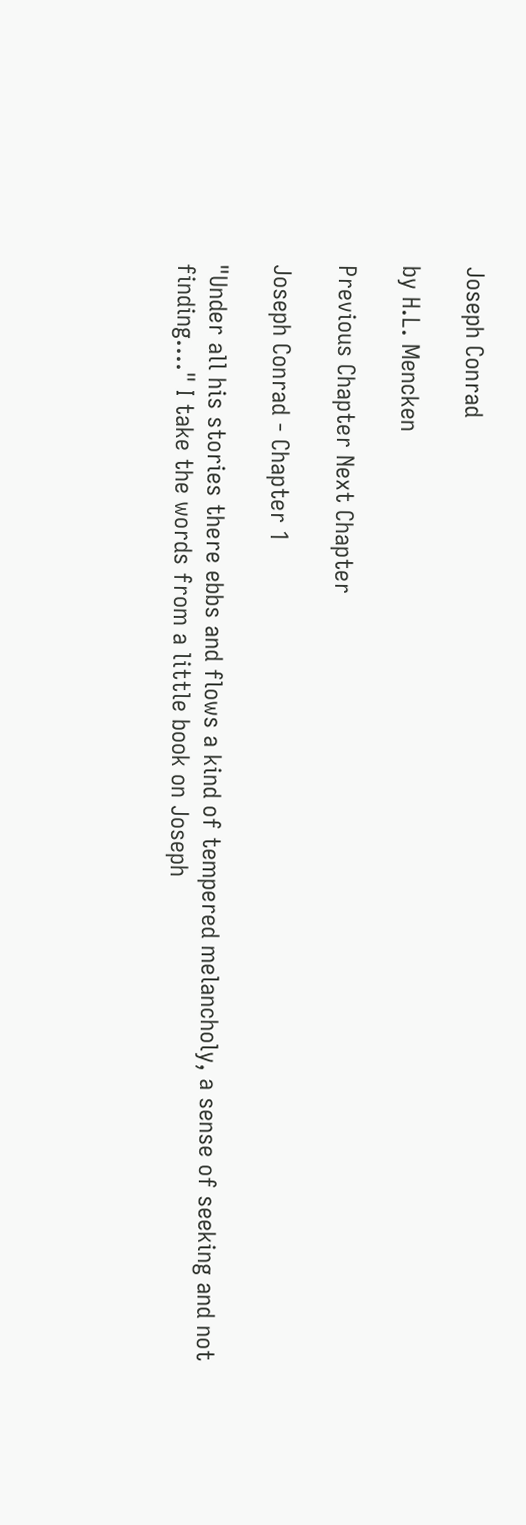Joseph Conrad

by H.L. Mencken

Previous Chapter Next Chapter

Joseph Conrad - Chapter 1

"Under all his stories there ebbs and flows a kind of tempered melancholy, a sense of seeking and not finding...." I take the words from a little book on Joseph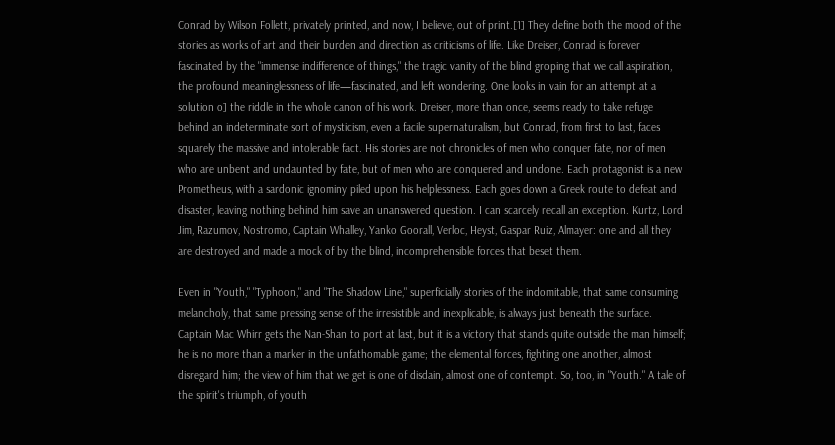Conrad by Wilson Follett, privately printed, and now, I believe, out of print.[1] They define both the mood of the stories as works of art and their burden and direction as criticisms of life. Like Dreiser, Conrad is forever fascinated by the "immense indifference of things," the tragic vanity of the blind groping that we call aspiration, the profound meaninglessness of life—fascinated, and left wondering. One looks in vain for an attempt at a solution o] the riddle in the whole canon of his work. Dreiser, more than once, seems ready to take refuge behind an indeterminate sort of mysticism, even a facile supernaturalism, but Conrad, from first to last, faces squarely the massive and intolerable fact. His stories are not chronicles of men who conquer fate, nor of men who are unbent and undaunted by fate, but of men who are conquered and undone. Each protagonist is a new Prometheus, with a sardonic ignominy piled upon his helplessness. Each goes down a Greek route to defeat and disaster, leaving nothing behind him save an unanswered question. I can scarcely recall an exception. Kurtz, Lord Jim, Razumov, Nostromo, Captain Whalley, Yanko Goorall, Verloc, Heyst, Gaspar Ruiz, Almayer: one and all they are destroyed and made a mock of by the blind, incomprehensible forces that beset them.

Even in "Youth," "Typhoon," and "The Shadow Line," superficially stories of the indomitable, that same consuming melancholy, that same pressing sense of the irresistible and inexplicable, is always just beneath the surface. Captain Mac Whirr gets the Nan-Shan to port at last, but it is a victory that stands quite outside the man himself; he is no more than a marker in the unfathomable game; the elemental forces, fighting one another, almost disregard him; the view of him that we get is one of disdain, almost one of contempt. So, too, in "Youth." A tale of the spirit's triumph, of youth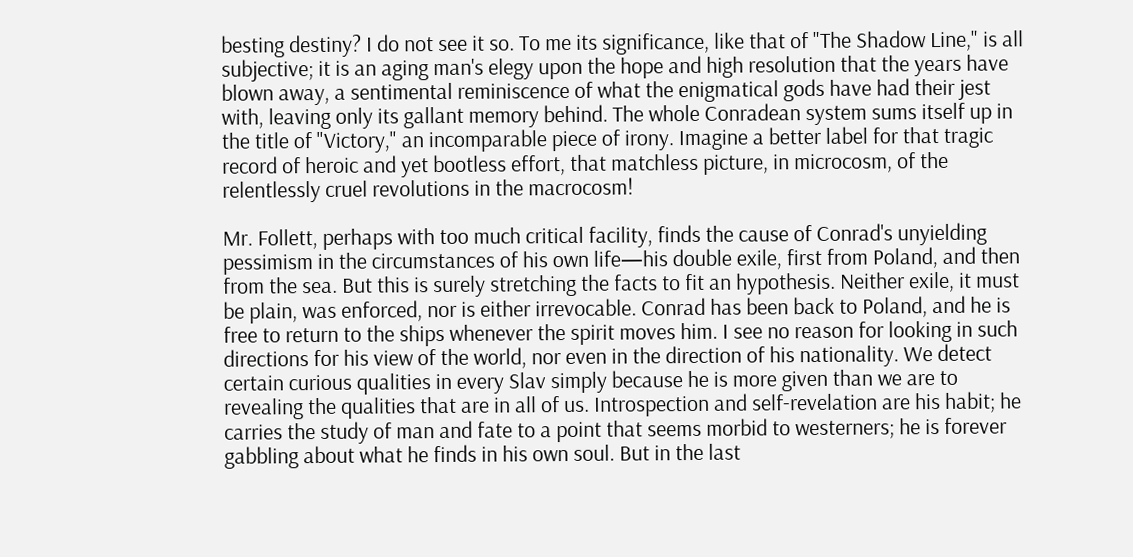besting destiny? I do not see it so. To me its significance, like that of "The Shadow Line," is all subjective; it is an aging man's elegy upon the hope and high resolution that the years have blown away, a sentimental reminiscence of what the enigmatical gods have had their jest with, leaving only its gallant memory behind. The whole Conradean system sums itself up in the title of "Victory," an incomparable piece of irony. Imagine a better label for that tragic record of heroic and yet bootless effort, that matchless picture, in microcosm, of the relentlessly cruel revolutions in the macrocosm!

Mr. Follett, perhaps with too much critical facility, finds the cause of Conrad's unyielding pessimism in the circumstances of his own life—his double exile, first from Poland, and then from the sea. But this is surely stretching the facts to fit an hypothesis. Neither exile, it must be plain, was enforced, nor is either irrevocable. Conrad has been back to Poland, and he is free to return to the ships whenever the spirit moves him. I see no reason for looking in such directions for his view of the world, nor even in the direction of his nationality. We detect certain curious qualities in every Slav simply because he is more given than we are to revealing the qualities that are in all of us. Introspection and self-revelation are his habit; he carries the study of man and fate to a point that seems morbid to westerners; he is forever gabbling about what he finds in his own soul. But in the last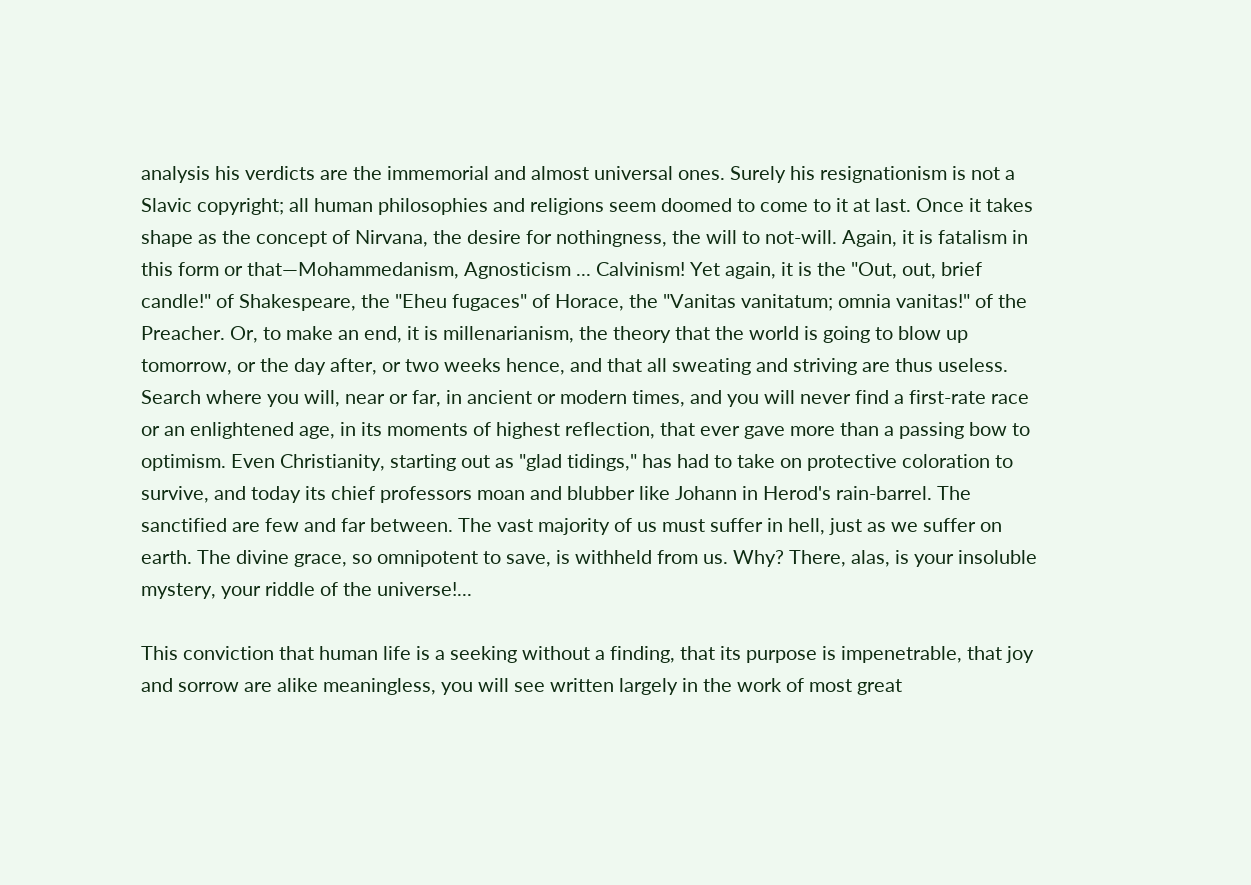analysis his verdicts are the immemorial and almost universal ones. Surely his resignationism is not a Slavic copyright; all human philosophies and religions seem doomed to come to it at last. Once it takes shape as the concept of Nirvana, the desire for nothingness, the will to not-will. Again, it is fatalism in this form or that—Mohammedanism, Agnosticism ... Calvinism! Yet again, it is the "Out, out, brief candle!" of Shakespeare, the "Eheu fugaces" of Horace, the "Vanitas vanitatum; omnia vanitas!" of the Preacher. Or, to make an end, it is millenarianism, the theory that the world is going to blow up tomorrow, or the day after, or two weeks hence, and that all sweating and striving are thus useless. Search where you will, near or far, in ancient or modern times, and you will never find a first-rate race or an enlightened age, in its moments of highest reflection, that ever gave more than a passing bow to optimism. Even Christianity, starting out as "glad tidings," has had to take on protective coloration to survive, and today its chief professors moan and blubber like Johann in Herod's rain-barrel. The sanctified are few and far between. The vast majority of us must suffer in hell, just as we suffer on earth. The divine grace, so omnipotent to save, is withheld from us. Why? There, alas, is your insoluble mystery, your riddle of the universe!...

This conviction that human life is a seeking without a finding, that its purpose is impenetrable, that joy and sorrow are alike meaningless, you will see written largely in the work of most great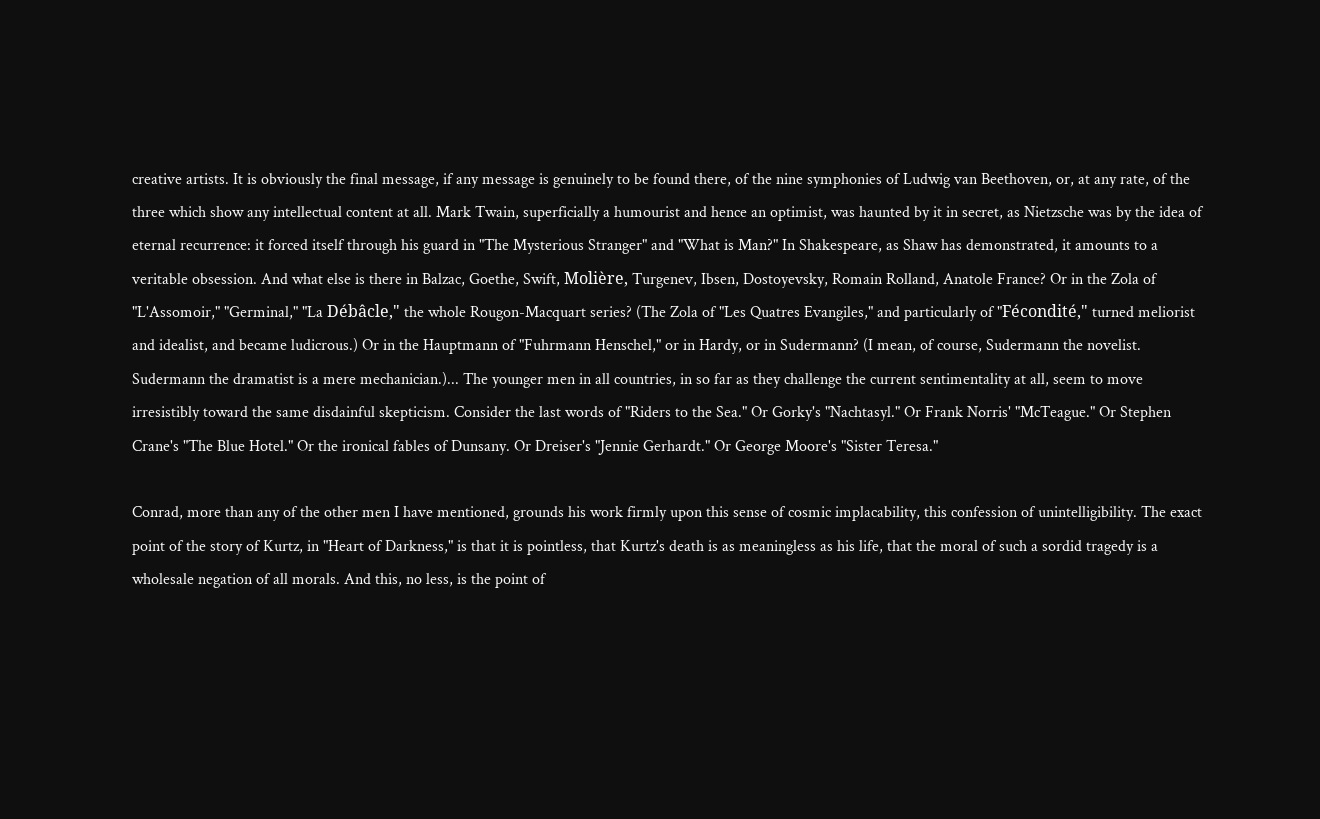creative artists. It is obviously the final message, if any message is genuinely to be found there, of the nine symphonies of Ludwig van Beethoven, or, at any rate, of the three which show any intellectual content at all. Mark Twain, superficially a humourist and hence an optimist, was haunted by it in secret, as Nietzsche was by the idea of eternal recurrence: it forced itself through his guard in "The Mysterious Stranger" and "What is Man?" In Shakespeare, as Shaw has demonstrated, it amounts to a veritable obsession. And what else is there in Balzac, Goethe, Swift, Molière, Turgenev, Ibsen, Dostoyevsky, Romain Rolland, Anatole France? Or in the Zola of "L'Assomoir," "Germinal," "La Débâcle," the whole Rougon-Macquart series? (The Zola of "Les Quatres Evangiles," and particularly of "Fécondité," turned meliorist and idealist, and became ludicrous.) Or in the Hauptmann of "Fuhrmann Henschel," or in Hardy, or in Sudermann? (I mean, of course, Sudermann the novelist. Sudermann the dramatist is a mere mechanician.)... The younger men in all countries, in so far as they challenge the current sentimentality at all, seem to move irresistibly toward the same disdainful skepticism. Consider the last words of "Riders to the Sea." Or Gorky's "Nachtasyl." Or Frank Norris' "McTeague." Or Stephen Crane's "The Blue Hotel." Or the ironical fables of Dunsany. Or Dreiser's "Jennie Gerhardt." Or George Moore's "Sister Teresa."

Conrad, more than any of the other men I have mentioned, grounds his work firmly upon this sense of cosmic implacability, this confession of unintelligibility. The exact point of the story of Kurtz, in "Heart of Darkness," is that it is pointless, that Kurtz's death is as meaningless as his life, that the moral of such a sordid tragedy is a wholesale negation of all morals. And this, no less, is the point of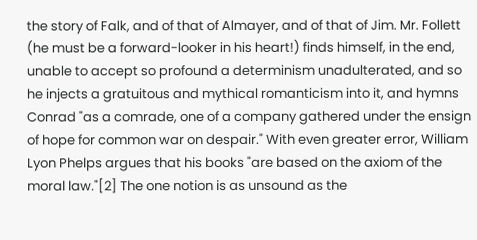the story of Falk, and of that of Almayer, and of that of Jim. Mr. Follett (he must be a forward-looker in his heart!) finds himself, in the end, unable to accept so profound a determinism unadulterated, and so he injects a gratuitous and mythical romanticism into it, and hymns Conrad "as a comrade, one of a company gathered under the ensign of hope for common war on despair." With even greater error, William Lyon Phelps argues that his books "are based on the axiom of the moral law."[2] The one notion is as unsound as the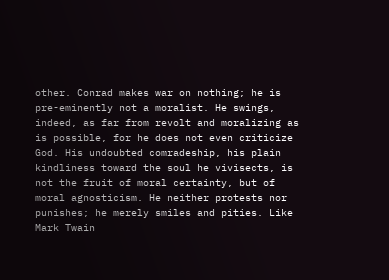other. Conrad makes war on nothing; he is pre-eminently not a moralist. He swings, indeed, as far from revolt and moralizing as is possible, for he does not even criticize God. His undoubted comradeship, his plain kindliness toward the soul he vivisects, is not the fruit of moral certainty, but of moral agnosticism. He neither protests nor punishes; he merely smiles and pities. Like Mark Twain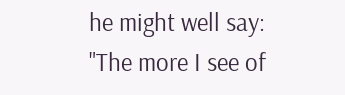he might well say: "The more I see of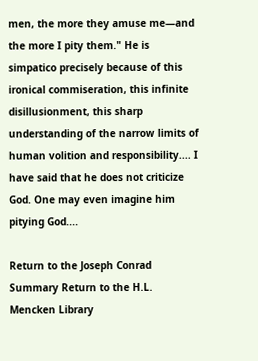men, the more they amuse me—and the more I pity them." He is simpatico precisely because of this ironical commiseration, this infinite disillusionment, this sharp understanding of the narrow limits of human volition and responsibility.... I have said that he does not criticize God. One may even imagine him pitying God....

Return to the Joseph Conrad Summary Return to the H.L. Mencken Library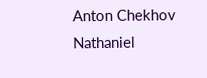Anton Chekhov
Nathaniel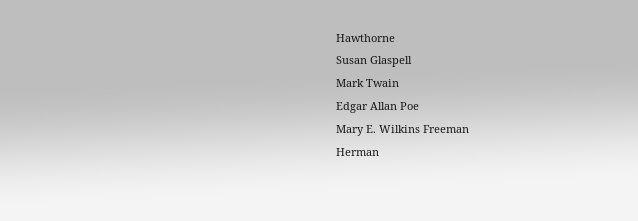Hawthorne
Susan Glaspell
Mark Twain
Edgar Allan Poe
Mary E. Wilkins Freeman
Herman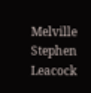Melville
Stephen Leacock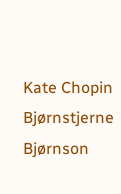Kate Chopin
Bjørnstjerne Bjørnson